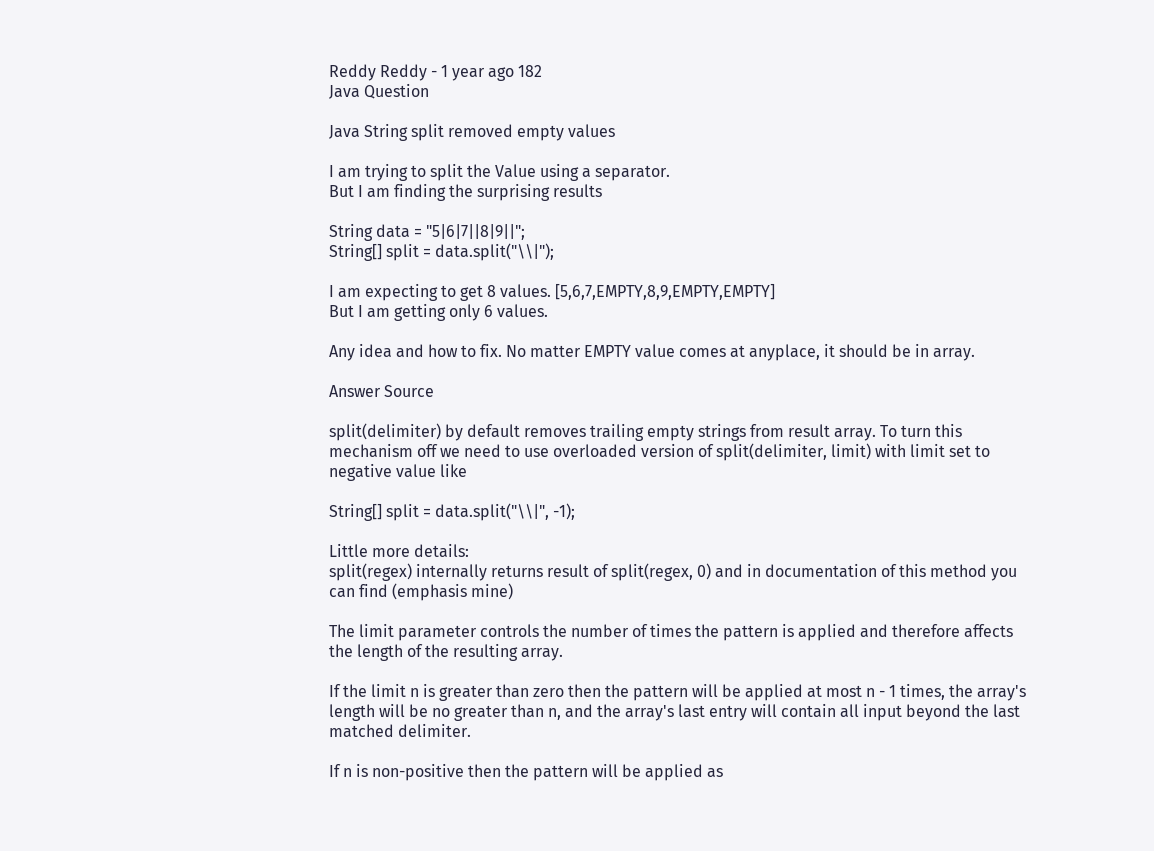Reddy Reddy - 1 year ago 182
Java Question

Java String split removed empty values

I am trying to split the Value using a separator.
But I am finding the surprising results

String data = "5|6|7||8|9||";
String[] split = data.split("\\|");

I am expecting to get 8 values. [5,6,7,EMPTY,8,9,EMPTY,EMPTY]
But I am getting only 6 values.

Any idea and how to fix. No matter EMPTY value comes at anyplace, it should be in array.

Answer Source

split(delimiter) by default removes trailing empty strings from result array. To turn this mechanism off we need to use overloaded version of split(delimiter, limit) with limit set to negative value like

String[] split = data.split("\\|", -1);

Little more details:
split(regex) internally returns result of split(regex, 0) and in documentation of this method you can find (emphasis mine)

The limit parameter controls the number of times the pattern is applied and therefore affects the length of the resulting array.

If the limit n is greater than zero then the pattern will be applied at most n - 1 times, the array's length will be no greater than n, and the array's last entry will contain all input beyond the last matched delimiter.

If n is non-positive then the pattern will be applied as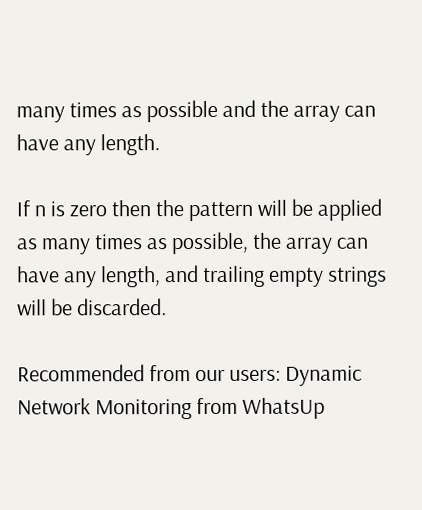many times as possible and the array can have any length.

If n is zero then the pattern will be applied as many times as possible, the array can have any length, and trailing empty strings will be discarded.

Recommended from our users: Dynamic Network Monitoring from WhatsUp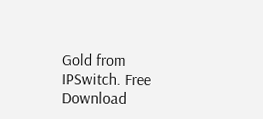Gold from IPSwitch. Free Download